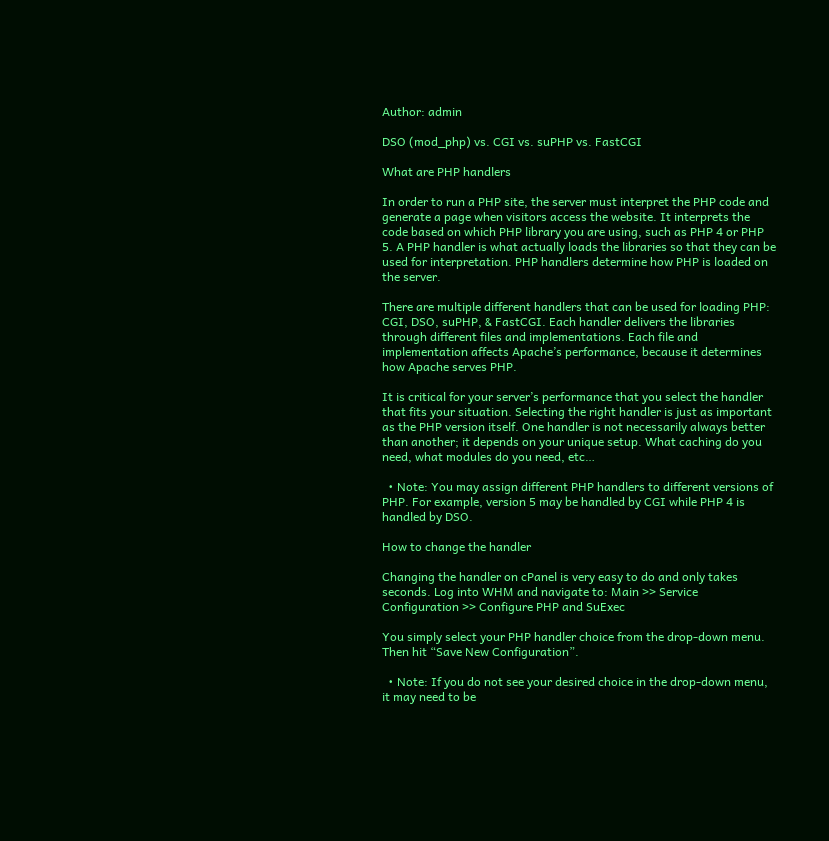Author: admin

DSO (mod_php) vs. CGI vs. suPHP vs. FastCGI

What are PHP handlers

In order to run a PHP site, the server must interpret the PHP code and generate a page when visitors access the website. It interprets the code based on which PHP library you are using, such as PHP 4 or PHP 5. A PHP handler is what actually loads the libraries so that they can be used for interpretation. PHP handlers determine how PHP is loaded on the server.

There are multiple different handlers that can be used for loading PHP: CGI, DSO, suPHP, & FastCGI. Each handler delivers the libraries through different files and implementations. Each file and implementation affects Apache’s performance, because it determines how Apache serves PHP.

It is critical for your server’s performance that you select the handler that fits your situation. Selecting the right handler is just as important as the PHP version itself. One handler is not necessarily always better than another; it depends on your unique setup. What caching do you need, what modules do you need, etc…

  • Note: You may assign different PHP handlers to different versions of PHP. For example, version 5 may be handled by CGI while PHP 4 is handled by DSO.

How to change the handler

Changing the handler on cPanel is very easy to do and only takes seconds. Log into WHM and navigate to: Main >> Service Configuration >> Configure PHP and SuExec

You simply select your PHP handler choice from the drop-down menu. Then hit “Save New Configuration”.

  • Note: If you do not see your desired choice in the drop-down menu, it may need to be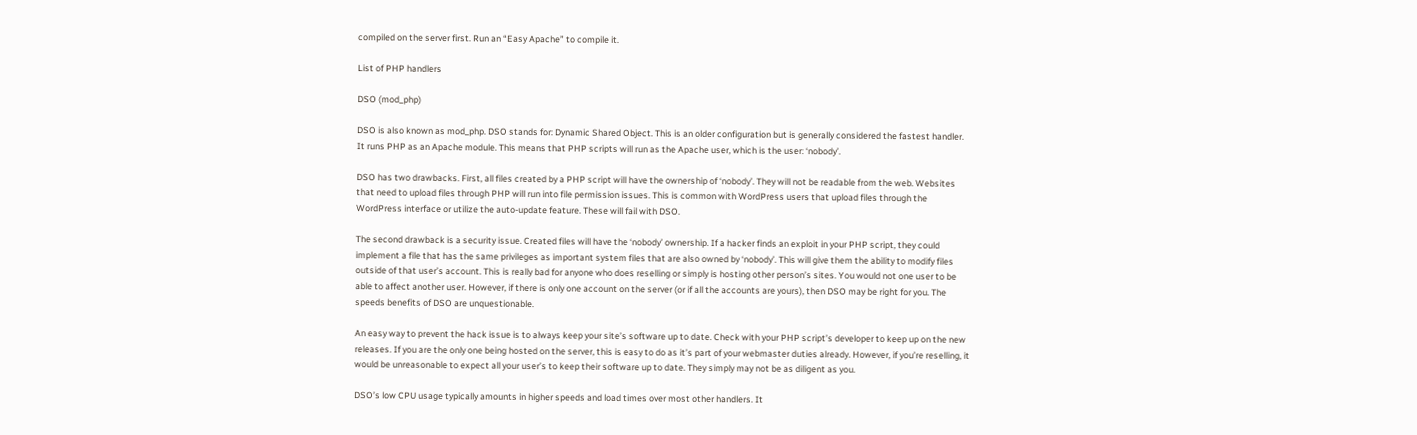compiled on the server first. Run an “Easy Apache” to compile it.

List of PHP handlers

DSO (mod_php)

DSO is also known as mod_php. DSO stands for: Dynamic Shared Object. This is an older configuration but is generally considered the fastest handler. It runs PHP as an Apache module. This means that PHP scripts will run as the Apache user, which is the user: ‘nobody’.

DSO has two drawbacks. First, all files created by a PHP script will have the ownership of ‘nobody’. They will not be readable from the web. Websites that need to upload files through PHP will run into file permission issues. This is common with WordPress users that upload files through the WordPress interface or utilize the auto-update feature. These will fail with DSO.

The second drawback is a security issue. Created files will have the ‘nobody’ ownership. If a hacker finds an exploit in your PHP script, they could implement a file that has the same privileges as important system files that are also owned by ‘nobody’. This will give them the ability to modify files outside of that user’s account. This is really bad for anyone who does reselling or simply is hosting other person’s sites. You would not one user to be able to affect another user. However, if there is only one account on the server (or if all the accounts are yours), then DSO may be right for you. The speeds benefits of DSO are unquestionable.

An easy way to prevent the hack issue is to always keep your site’s software up to date. Check with your PHP script’s developer to keep up on the new releases. If you are the only one being hosted on the server, this is easy to do as it’s part of your webmaster duties already. However, if you’re reselling, it would be unreasonable to expect all your user’s to keep their software up to date. They simply may not be as diligent as you.

DSO’s low CPU usage typically amounts in higher speeds and load times over most other handlers. It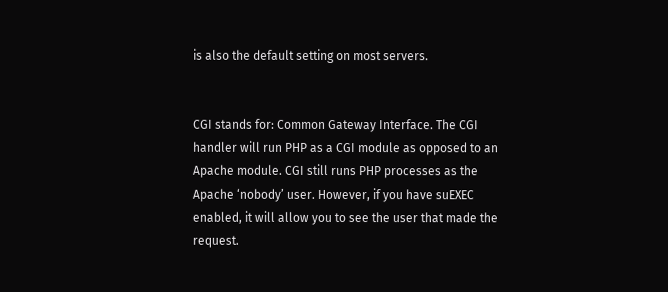is also the default setting on most servers.


CGI stands for: Common Gateway Interface. The CGI handler will run PHP as a CGI module as opposed to an Apache module. CGI still runs PHP processes as the Apache ‘nobody’ user. However, if you have suEXEC enabled, it will allow you to see the user that made the request.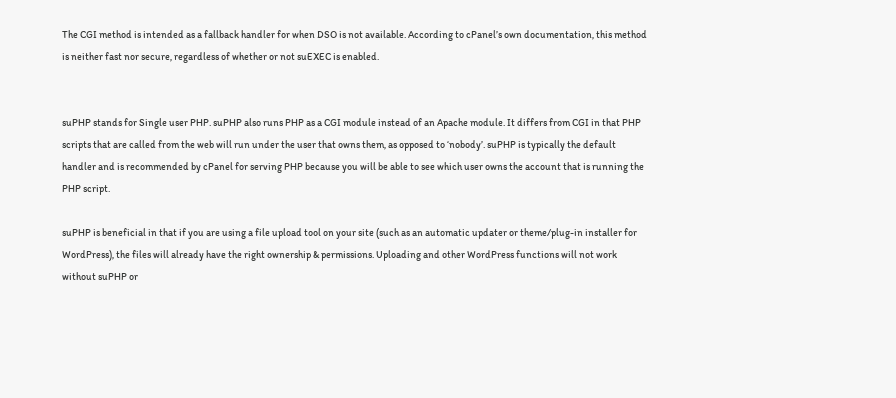The CGI method is intended as a fallback handler for when DSO is not available. According to cPanel’s own documentation, this method is neither fast nor secure, regardless of whether or not suEXEC is enabled.


suPHP stands for Single user PHP. suPHP also runs PHP as a CGI module instead of an Apache module. It differs from CGI in that PHP scripts that are called from the web will run under the user that owns them, as opposed to ‘nobody’. suPHP is typically the default handler and is recommended by cPanel for serving PHP because you will be able to see which user owns the account that is running the PHP script.

suPHP is beneficial in that if you are using a file upload tool on your site (such as an automatic updater or theme/plug-in installer for WordPress), the files will already have the right ownership & permissions. Uploading and other WordPress functions will not work without suPHP or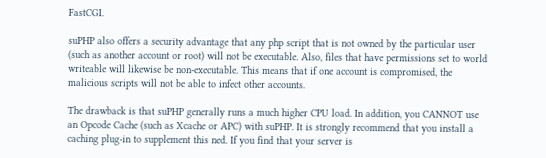FastCGI.

suPHP also offers a security advantage that any php script that is not owned by the particular user (such as another account or root) will not be executable. Also, files that have permissions set to world writeable will likewise be non-executable. This means that if one account is compromised, the malicious scripts will not be able to infect other accounts.

The drawback is that suPHP generally runs a much higher CPU load. In addition, you CANNOT use an Opcode Cache (such as Xcache or APC) with suPHP. It is strongly recommend that you install a caching plug-in to supplement this ned. If you find that your server is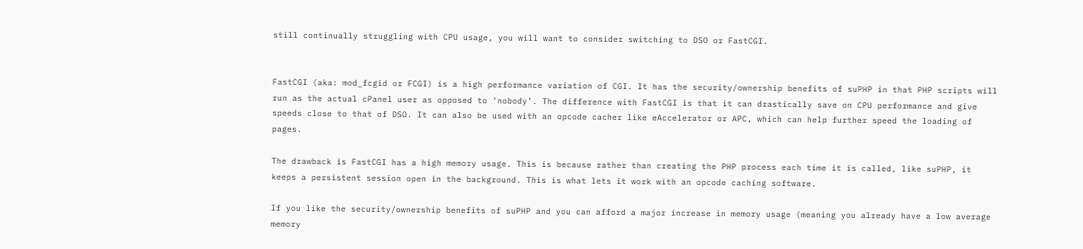still continually struggling with CPU usage, you will want to consider switching to DSO or FastCGI.


FastCGI (aka: mod_fcgid or FCGI) is a high performance variation of CGI. It has the security/ownership benefits of suPHP in that PHP scripts will run as the actual cPanel user as opposed to ‘nobody’. The difference with FastCGI is that it can drastically save on CPU performance and give speeds close to that of DSO. It can also be used with an opcode cacher like eAccelerator or APC, which can help further speed the loading of pages.

The drawback is FastCGI has a high memory usage. This is because rather than creating the PHP process each time it is called, like suPHP, it keeps a persistent session open in the background. This is what lets it work with an opcode caching software.

If you like the security/ownership benefits of suPHP and you can afford a major increase in memory usage (meaning you already have a low average memory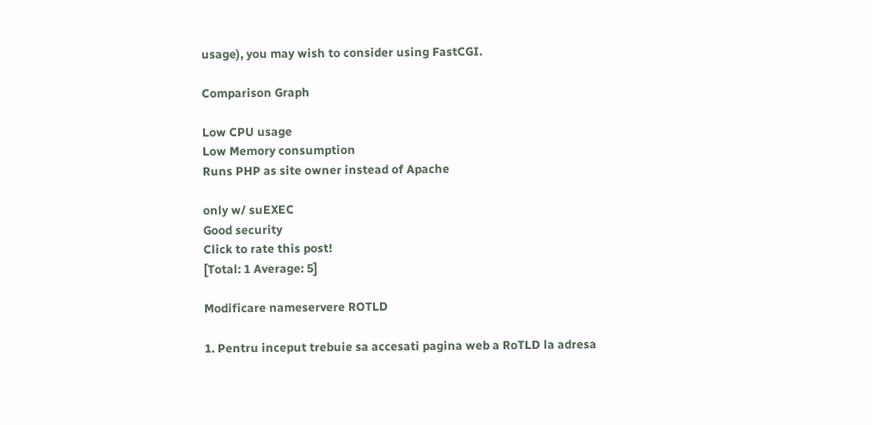usage), you may wish to consider using FastCGI.

Comparison Graph

Low CPU usage
Low Memory consumption
Runs PHP as site owner instead of Apache

only w/ suEXEC
Good security
Click to rate this post!
[Total: 1 Average: 5]

Modificare nameservere ROTLD

1. Pentru inceput trebuie sa accesati pagina web a RoTLD la adresa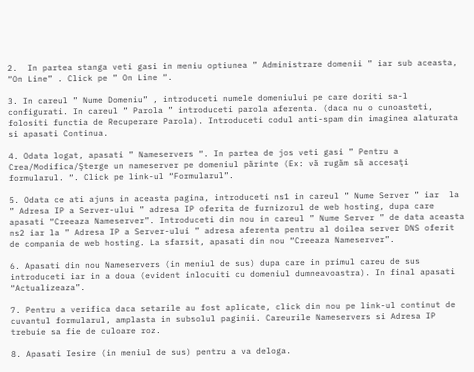2.  In partea stanga veti gasi in meniu optiunea ” Administrare domenii ” iar sub aceasta, “On Line” . Click pe ” On Line “.

3. In careul ” Nume Domeniu” , introduceti numele domeniului pe care doriti sa-l configurati. In careul ” Parola ” introduceti parola aferenta. (daca nu o cunoasteti, folositi functia de Recuperare Parola). Introduceti codul anti-spam din imaginea alaturata si apasati Continua.

4. Odata logat, apasati ” Nameservers “. In partea de jos veti gasi ” Pentru a Crea/Modifica/Şterge un nameserver pe domeniul părinte (Ex: vă rugăm să accesaţi formularul. “. Click pe link-ul “Formularul”.

5. Odata ce ati ajuns in aceasta pagina, introduceti ns1 in careul ” Nume Server ” iar  la ” Adresa IP a Server-ului ” adresa IP oferita de furnizorul de web hosting, dupa care apasati “Creeaza Nameserver”. Introduceti din nou in careul ” Nume Server ” de data aceasta ns2 iar la ” Adresa IP a Server-ului ” adresa aferenta pentru al doilea server DNS oferit de compania de web hosting. La sfarsit, apasati din nou “Creeaza Nameserver”.

6. Apasati din nou Nameservers (in meniul de sus) dupa care in primul careu de sus introduceti iar in a doua (evident inlocuiti cu domeniul dumneavoastra). In final apasati “Actualizeaza”.

7. Pentru a verifica daca setarile au fost aplicate, click din nou pe link-ul continut de cuvantul formularul, amplasta in subsolul paginii. Careurile Nameservers si Adresa IP trebuie sa fie de culoare roz.

8. Apasati Iesire (in meniul de sus) pentru a va deloga.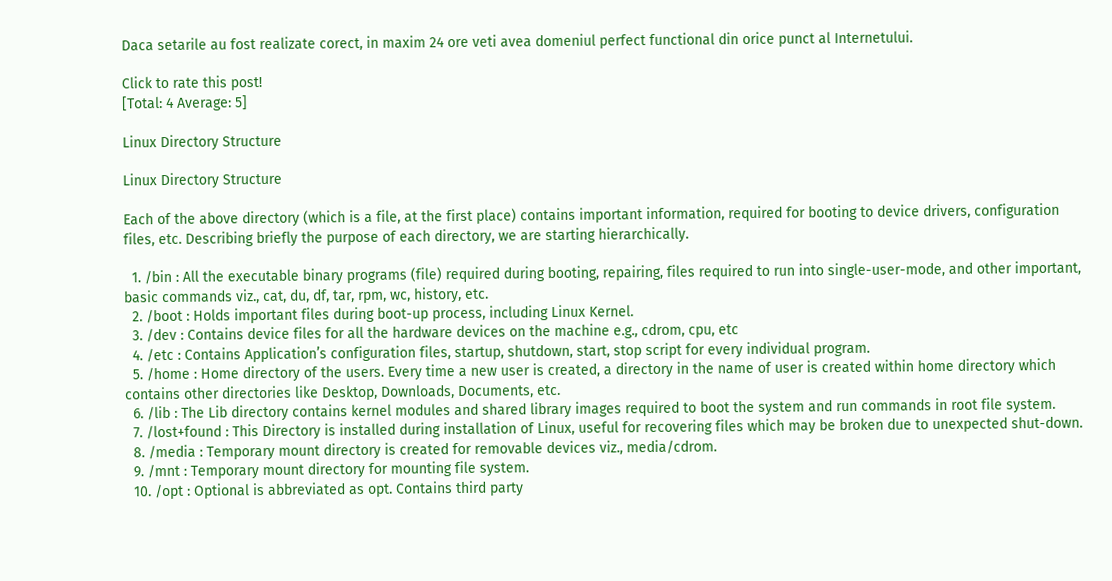Daca setarile au fost realizate corect, in maxim 24 ore veti avea domeniul perfect functional din orice punct al Internetului.

Click to rate this post!
[Total: 4 Average: 5]

Linux Directory Structure

Linux Directory Structure

Each of the above directory (which is a file, at the first place) contains important information, required for booting to device drivers, configuration files, etc. Describing briefly the purpose of each directory, we are starting hierarchically.

  1. /bin : All the executable binary programs (file) required during booting, repairing, files required to run into single-user-mode, and other important, basic commands viz., cat, du, df, tar, rpm, wc, history, etc.
  2. /boot : Holds important files during boot-up process, including Linux Kernel.
  3. /dev : Contains device files for all the hardware devices on the machine e.g., cdrom, cpu, etc
  4. /etc : Contains Application’s configuration files, startup, shutdown, start, stop script for every individual program.
  5. /home : Home directory of the users. Every time a new user is created, a directory in the name of user is created within home directory which contains other directories like Desktop, Downloads, Documents, etc.
  6. /lib : The Lib directory contains kernel modules and shared library images required to boot the system and run commands in root file system.
  7. /lost+found : This Directory is installed during installation of Linux, useful for recovering files which may be broken due to unexpected shut-down.
  8. /media : Temporary mount directory is created for removable devices viz., media/cdrom.
  9. /mnt : Temporary mount directory for mounting file system.
  10. /opt : Optional is abbreviated as opt. Contains third party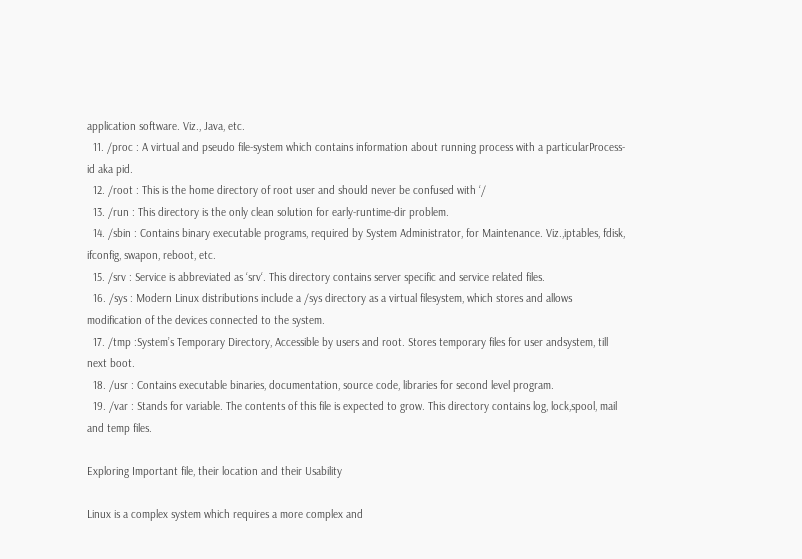application software. Viz., Java, etc.
  11. /proc : A virtual and pseudo file-system which contains information about running process with a particularProcess-id aka pid.
  12. /root : This is the home directory of root user and should never be confused with ‘/
  13. /run : This directory is the only clean solution for early-runtime-dir problem.
  14. /sbin : Contains binary executable programs, required by System Administrator, for Maintenance. Viz.,iptables, fdisk, ifconfig, swapon, reboot, etc.
  15. /srv : Service is abbreviated as ‘srv‘. This directory contains server specific and service related files.
  16. /sys : Modern Linux distributions include a /sys directory as a virtual filesystem, which stores and allows modification of the devices connected to the system.
  17. /tmp :System’s Temporary Directory, Accessible by users and root. Stores temporary files for user andsystem, till next boot.
  18. /usr : Contains executable binaries, documentation, source code, libraries for second level program.
  19. /var : Stands for variable. The contents of this file is expected to grow. This directory contains log, lock,spool, mail and temp files.

Exploring Important file, their location and their Usability

Linux is a complex system which requires a more complex and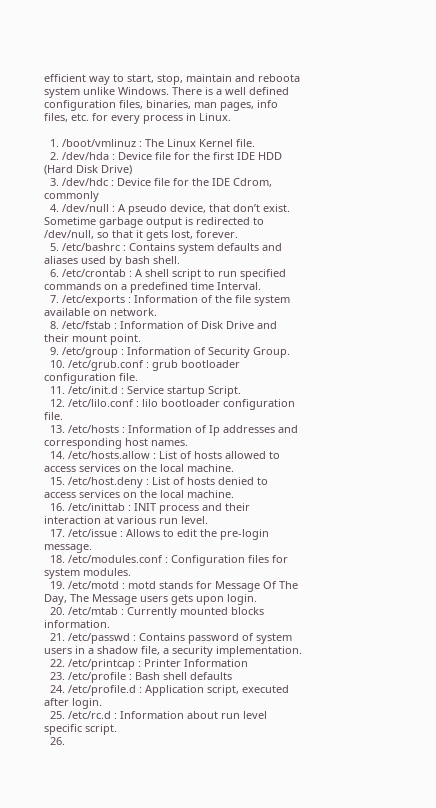efficient way to start, stop, maintain and reboota system unlike Windows. There is a well defined configuration files, binaries, man pages, info files, etc. for every process in Linux.

  1. /boot/vmlinuz : The Linux Kernel file.
  2. /dev/hda : Device file for the first IDE HDD (Hard Disk Drive)
  3. /dev/hdc : Device file for the IDE Cdrom, commonly
  4. /dev/null : A pseudo device, that don’t exist. Sometime garbage output is redirected to /dev/null, so that it gets lost, forever.
  5. /etc/bashrc : Contains system defaults and aliases used by bash shell.
  6. /etc/crontab : A shell script to run specified commands on a predefined time Interval.
  7. /etc/exports : Information of the file system available on network.
  8. /etc/fstab : Information of Disk Drive and their mount point.
  9. /etc/group : Information of Security Group.
  10. /etc/grub.conf : grub bootloader configuration file.
  11. /etc/init.d : Service startup Script.
  12. /etc/lilo.conf : lilo bootloader configuration file.
  13. /etc/hosts : Information of Ip addresses and corresponding host names.
  14. /etc/hosts.allow : List of hosts allowed to access services on the local machine.
  15. /etc/host.deny : List of hosts denied to access services on the local machine.
  16. /etc/inittab : INIT process and their interaction at various run level.
  17. /etc/issue : Allows to edit the pre-login message.
  18. /etc/modules.conf : Configuration files for system modules.
  19. /etc/motd : motd stands for Message Of The Day, The Message users gets upon login.
  20. /etc/mtab : Currently mounted blocks information.
  21. /etc/passwd : Contains password of system users in a shadow file, a security implementation.
  22. /etc/printcap : Printer Information
  23. /etc/profile : Bash shell defaults
  24. /etc/profile.d : Application script, executed after login.
  25. /etc/rc.d : Information about run level specific script.
  26.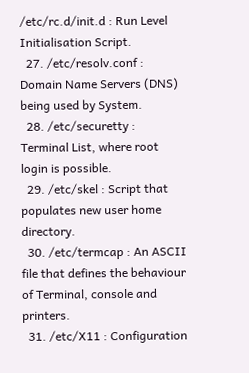/etc/rc.d/init.d : Run Level Initialisation Script.
  27. /etc/resolv.conf : Domain Name Servers (DNS) being used by System.
  28. /etc/securetty : Terminal List, where root login is possible.
  29. /etc/skel : Script that populates new user home directory.
  30. /etc/termcap : An ASCII file that defines the behaviour of Terminal, console and printers.
  31. /etc/X11 : Configuration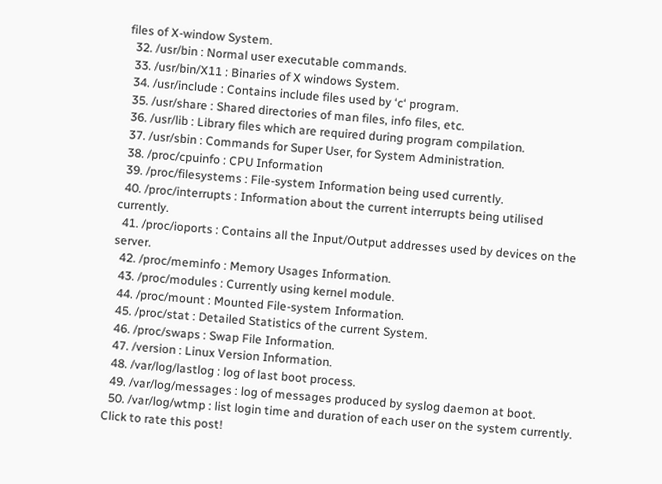files of X-window System.
  32. /usr/bin : Normal user executable commands.
  33. /usr/bin/X11 : Binaries of X windows System.
  34. /usr/include : Contains include files used by ‘c‘ program.
  35. /usr/share : Shared directories of man files, info files, etc.
  36. /usr/lib : Library files which are required during program compilation.
  37. /usr/sbin : Commands for Super User, for System Administration.
  38. /proc/cpuinfo : CPU Information
  39. /proc/filesystems : File-system Information being used currently.
  40. /proc/interrupts : Information about the current interrupts being utilised currently.
  41. /proc/ioports : Contains all the Input/Output addresses used by devices on the server.
  42. /proc/meminfo : Memory Usages Information.
  43. /proc/modules : Currently using kernel module.
  44. /proc/mount : Mounted File-system Information.
  45. /proc/stat : Detailed Statistics of the current System.
  46. /proc/swaps : Swap File Information.
  47. /version : Linux Version Information.
  48. /var/log/lastlog : log of last boot process.
  49. /var/log/messages : log of messages produced by syslog daemon at boot.
  50. /var/log/wtmp : list login time and duration of each user on the system currently.
Click to rate this post!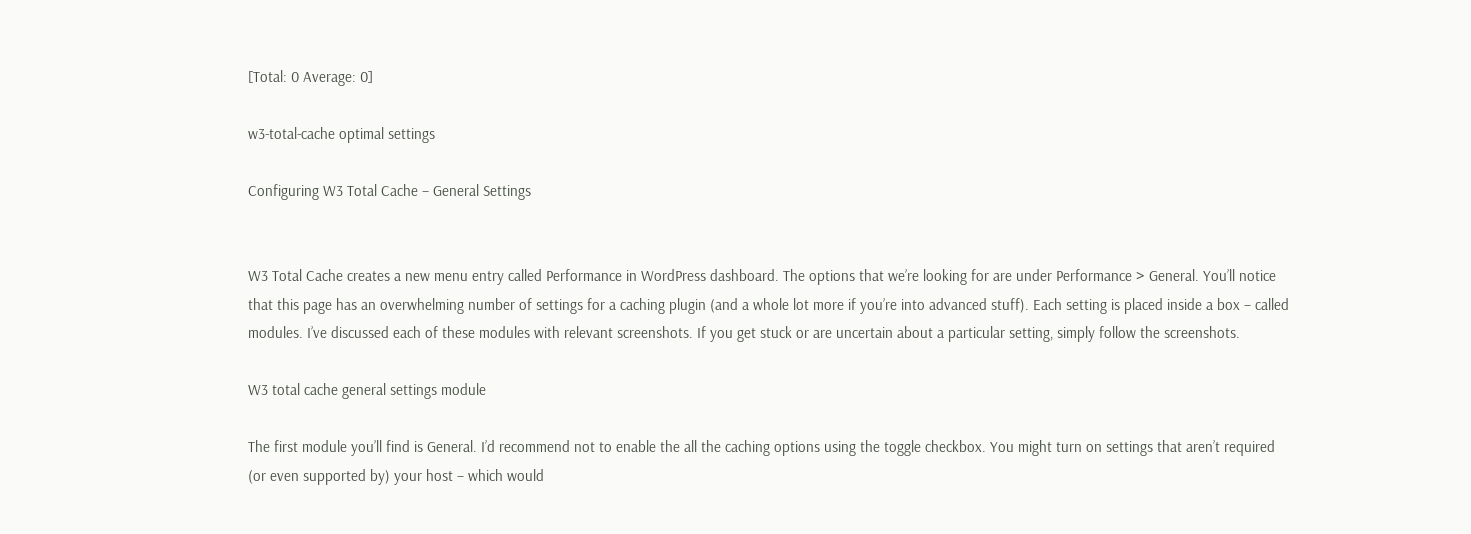[Total: 0 Average: 0]

w3-total-cache optimal settings

Configuring W3 Total Cache – General Settings


W3 Total Cache creates a new menu entry called Performance in WordPress dashboard. The options that we’re looking for are under Performance > General. You’ll notice that this page has an overwhelming number of settings for a caching plugin (and a whole lot more if you’re into advanced stuff). Each setting is placed inside a box – called modules. I’ve discussed each of these modules with relevant screenshots. If you get stuck or are uncertain about a particular setting, simply follow the screenshots.

W3 total cache general settings module

The first module you’ll find is General. I’d recommend not to enable the all the caching options using the toggle checkbox. You might turn on settings that aren’t required (or even supported by) your host – which would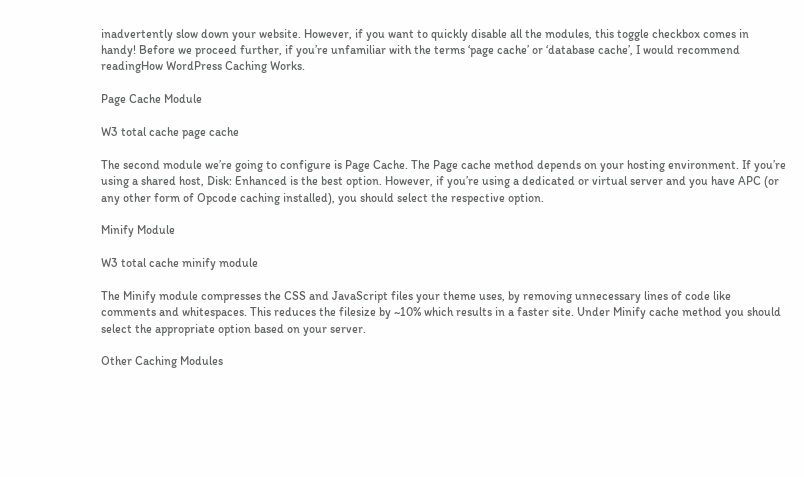inadvertently slow down your website. However, if you want to quickly disable all the modules, this toggle checkbox comes in handy! Before we proceed further, if you’re unfamiliar with the terms ‘page cache’ or ‘database cache’, I would recommend readingHow WordPress Caching Works.

Page Cache Module

W3 total cache page cache

The second module we’re going to configure is Page Cache. The Page cache method depends on your hosting environment. If you’re using a shared host, Disk: Enhanced is the best option. However, if you’re using a dedicated or virtual server and you have APC (or any other form of Opcode caching installed), you should select the respective option.

Minify Module

W3 total cache minify module

The Minify module compresses the CSS and JavaScript files your theme uses, by removing unnecessary lines of code like comments and whitespaces. This reduces the filesize by ~10% which results in a faster site. Under Minify cache method you should select the appropriate option based on your server.

Other Caching Modules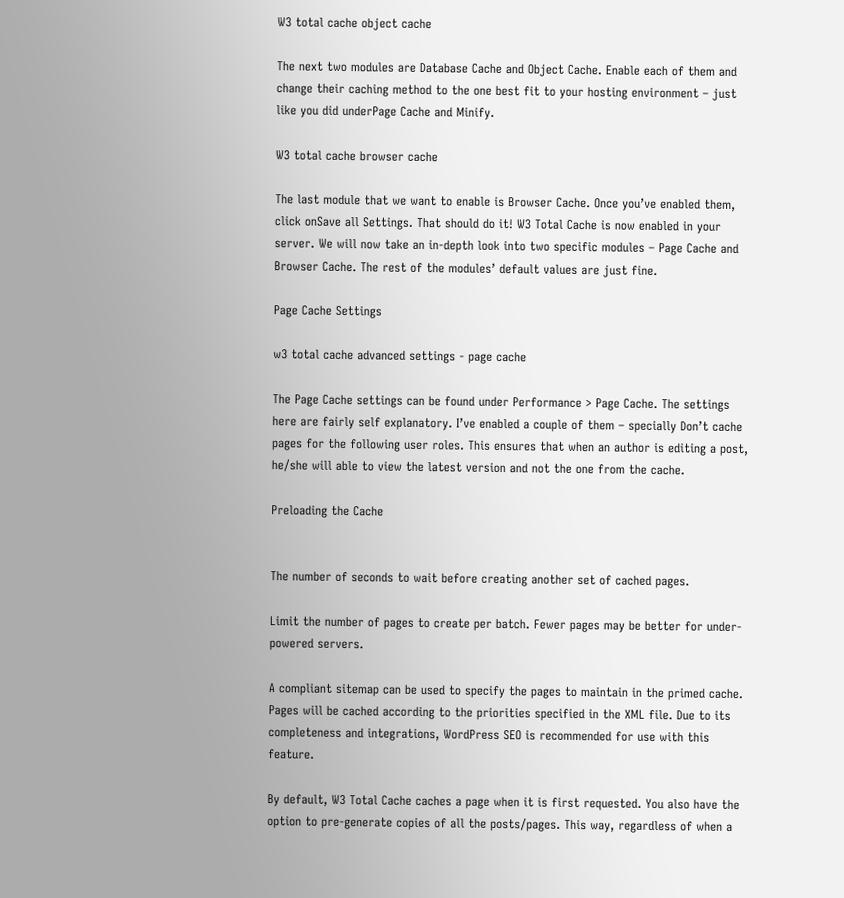W3 total cache object cache

The next two modules are Database Cache and Object Cache. Enable each of them and change their caching method to the one best fit to your hosting environment – just like you did underPage Cache and Minify.

W3 total cache browser cache

The last module that we want to enable is Browser Cache. Once you’ve enabled them, click onSave all Settings. That should do it! W3 Total Cache is now enabled in your server. We will now take an in-depth look into two specific modules – Page Cache and Browser Cache. The rest of the modules’ default values are just fine.

Page Cache Settings

w3 total cache advanced settings - page cache

The Page Cache settings can be found under Performance > Page Cache. The settings here are fairly self explanatory. I’ve enabled a couple of them – specially Don’t cache pages for the following user roles. This ensures that when an author is editing a post, he/she will able to view the latest version and not the one from the cache.

Preloading the Cache


The number of seconds to wait before creating another set of cached pages.

Limit the number of pages to create per batch. Fewer pages may be better for under-powered servers.

A compliant sitemap can be used to specify the pages to maintain in the primed cache. Pages will be cached according to the priorities specified in the XML file. Due to its completeness and integrations, WordPress SEO is recommended for use with this feature.

By default, W3 Total Cache caches a page when it is first requested. You also have the option to pre-generate copies of all the posts/pages. This way, regardless of when a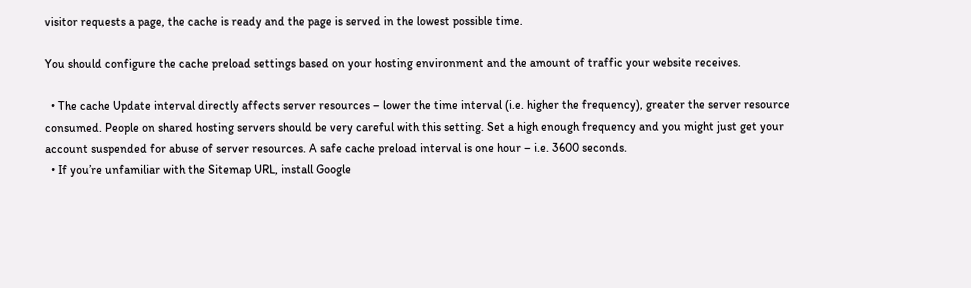visitor requests a page, the cache is ready and the page is served in the lowest possible time.

You should configure the cache preload settings based on your hosting environment and the amount of traffic your website receives.

  • The cache Update interval directly affects server resources – lower the time interval (i.e. higher the frequency), greater the server resource consumed. People on shared hosting servers should be very careful with this setting. Set a high enough frequency and you might just get your account suspended for abuse of server resources. A safe cache preload interval is one hour – i.e. 3600 seconds.
  • If you’re unfamiliar with the Sitemap URL, install Google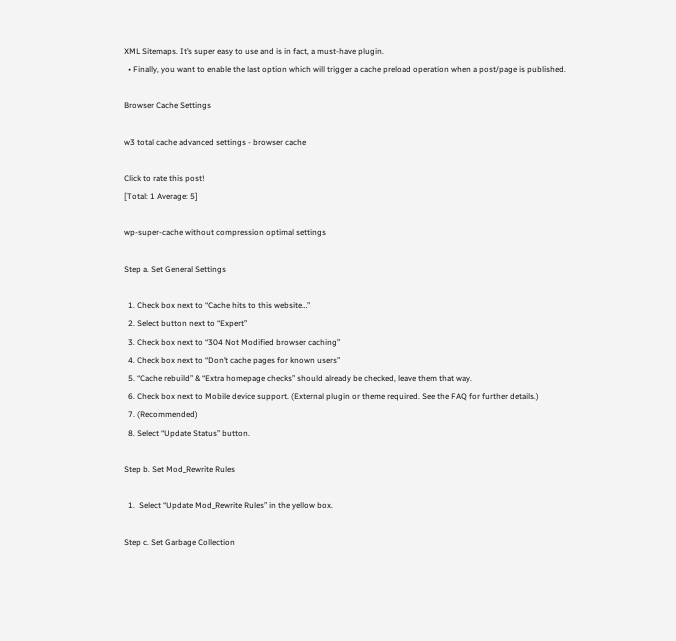XML Sitemaps. It’s super easy to use and is in fact, a must-have plugin.
  • Finally, you want to enable the last option which will trigger a cache preload operation when a post/page is published.

Browser Cache Settings

w3 total cache advanced settings - browser cache

Click to rate this post!
[Total: 1 Average: 5]

wp-super-cache without compression optimal settings

Step a. Set General Settings

  1. Check box next to “Cache hits to this website…”
  2. Select button next to “Expert”
  3. Check box next to “304 Not Modified browser caching”
  4. Check box next to “Don’t cache pages for known users”
  5. “Cache rebuild” & “Extra homepage checks” should already be checked, leave them that way.
  6. Check box next to Mobile device support. (External plugin or theme required. See the FAQ for further details.)
  7. (Recommended)
  8. Select “Update Status” button.

Step b. Set Mod_Rewrite Rules

  1.  Select “Update Mod_Rewrite Rules” in the yellow box.

Step c. Set Garbage Collection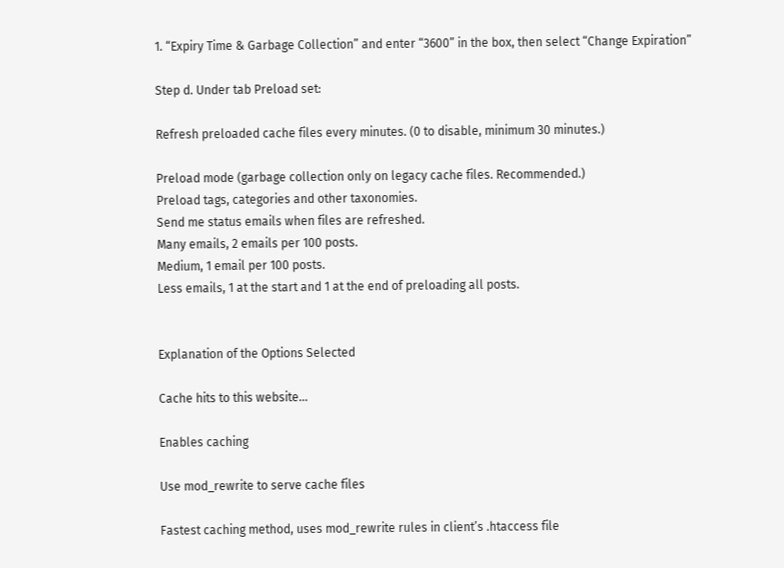1. “Expiry Time & Garbage Collection” and enter “3600” in the box, then select “Change Expiration”

Step d. Under tab Preload set:

Refresh preloaded cache files every minutes. (0 to disable, minimum 30 minutes.)

Preload mode (garbage collection only on legacy cache files. Recommended.)
Preload tags, categories and other taxonomies.
Send me status emails when files are refreshed.
Many emails, 2 emails per 100 posts.
Medium, 1 email per 100 posts.
Less emails, 1 at the start and 1 at the end of preloading all posts.


Explanation of the Options Selected

Cache hits to this website…

Enables caching

Use mod_rewrite to serve cache files

Fastest caching method, uses mod_rewrite rules in client’s .htaccess file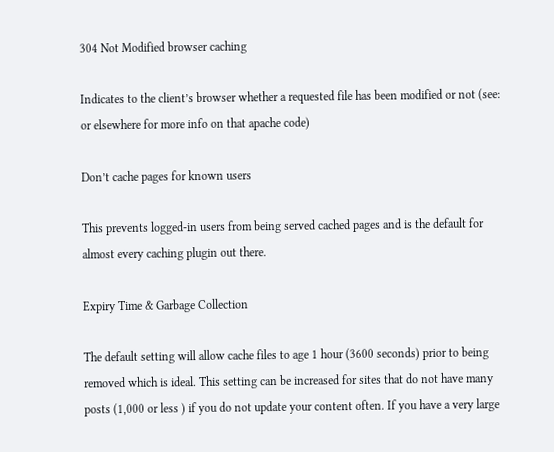304 Not Modified browser caching

Indicates to the client’s browser whether a requested file has been modified or not (see: or elsewhere for more info on that apache code)

Don’t cache pages for known users

This prevents logged-in users from being served cached pages and is the default for almost every caching plugin out there.

Expiry Time & Garbage Collection

The default setting will allow cache files to age 1 hour (3600 seconds) prior to being removed which is ideal. This setting can be increased for sites that do not have many posts (1,000 or less ) if you do not update your content often. If you have a very large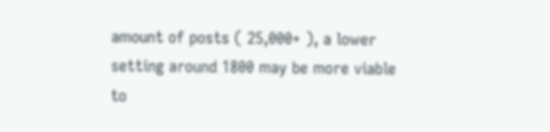amount of posts ( 25,000+ ), a lower setting around 1800 may be more viable to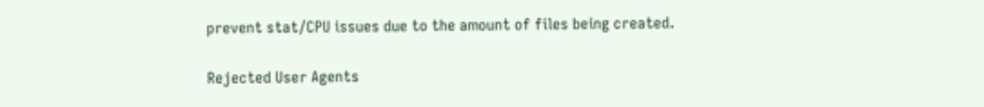prevent stat/CPU issues due to the amount of files being created.

Rejected User Agents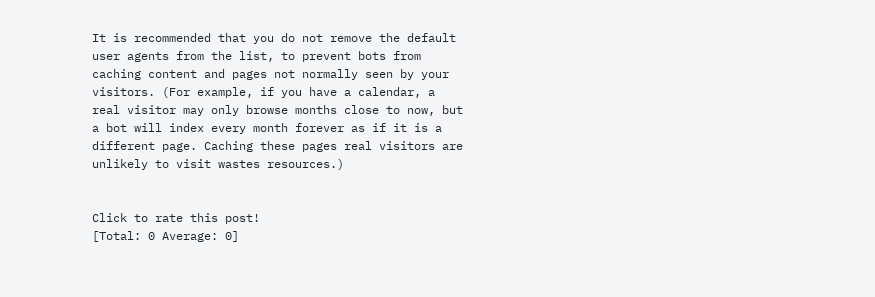It is recommended that you do not remove the default user agents from the list, to prevent bots from caching content and pages not normally seen by your visitors. (For example, if you have a calendar, a real visitor may only browse months close to now, but a bot will index every month forever as if it is a different page. Caching these pages real visitors are unlikely to visit wastes resources.)


Click to rate this post!
[Total: 0 Average: 0]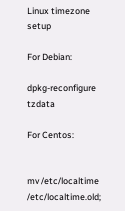Linux timezone setup

For Debian:

dpkg-reconfigure tzdata

For Centos:


mv /etc/localtime /etc/localtime.old;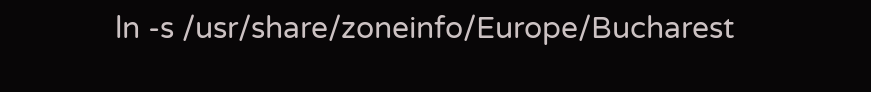ln -s /usr/share/zoneinfo/Europe/Bucharest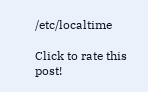/etc/localtime

Click to rate this post!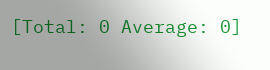[Total: 0 Average: 0]